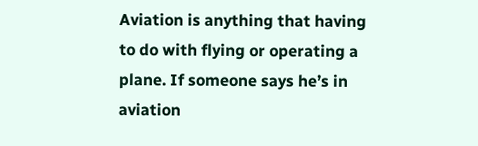Aviation is anything that having to do with flying or operating a plane. If someone says he’s in aviation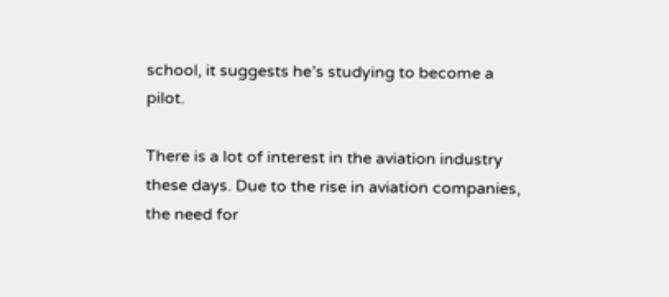school, it suggests he’s studying to become a pilot.

There is a lot of interest in the aviation industry these days. Due to the rise in aviation companies, the need for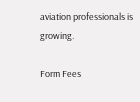aviation professionals is growing.

Form Fees